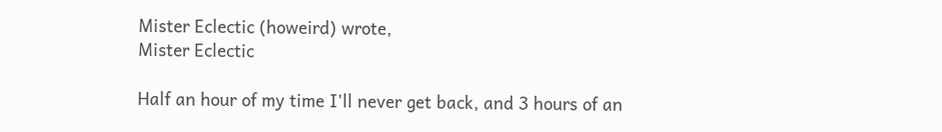Mister Eclectic (howeird) wrote,
Mister Eclectic

Half an hour of my time I'll never get back, and 3 hours of an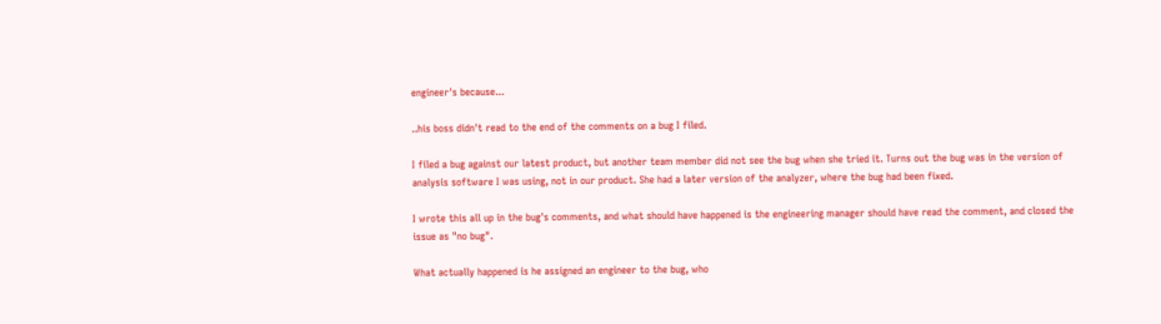engineer's because...

..his boss didn't read to the end of the comments on a bug I filed.

I filed a bug against our latest product, but another team member did not see the bug when she tried it. Turns out the bug was in the version of analysis software I was using, not in our product. She had a later version of the analyzer, where the bug had been fixed.

I wrote this all up in the bug's comments, and what should have happened is the engineering manager should have read the comment, and closed the issue as "no bug".

What actually happened is he assigned an engineer to the bug, who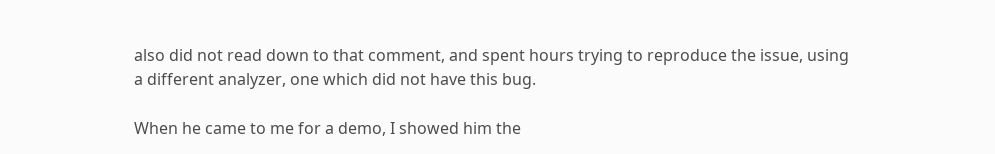also did not read down to that comment, and spent hours trying to reproduce the issue, using a different analyzer, one which did not have this bug.

When he came to me for a demo, I showed him the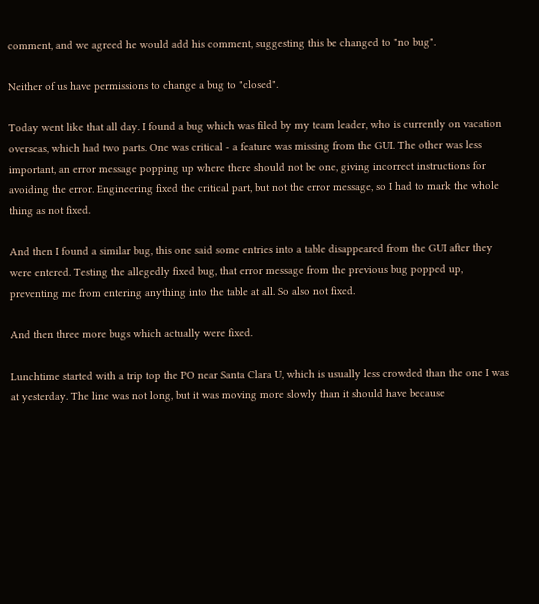comment, and we agreed he would add his comment, suggesting this be changed to "no bug".

Neither of us have permissions to change a bug to "closed".

Today went like that all day. I found a bug which was filed by my team leader, who is currently on vacation overseas, which had two parts. One was critical - a feature was missing from the GUI. The other was less important, an error message popping up where there should not be one, giving incorrect instructions for avoiding the error. Engineering fixed the critical part, but not the error message, so I had to mark the whole thing as not fixed.

And then I found a similar bug, this one said some entries into a table disappeared from the GUI after they were entered. Testing the allegedly fixed bug, that error message from the previous bug popped up, preventing me from entering anything into the table at all. So also not fixed.

And then three more bugs which actually were fixed.

Lunchtime started with a trip top the PO near Santa Clara U, which is usually less crowded than the one I was at yesterday. The line was not long, but it was moving more slowly than it should have because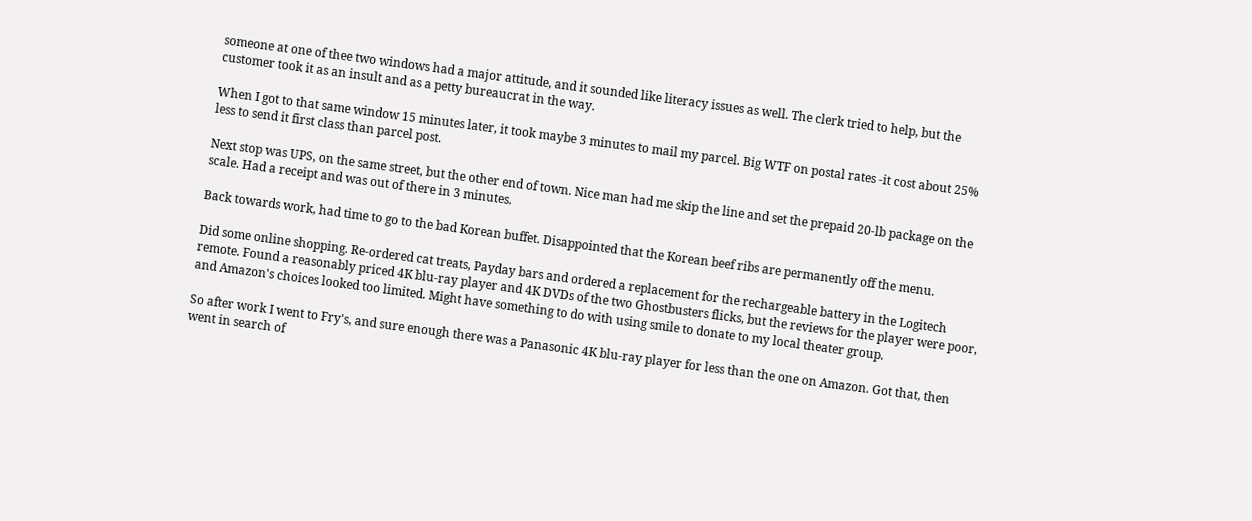someone at one of thee two windows had a major attitude, and it sounded like literacy issues as well. The clerk tried to help, but the customer took it as an insult and as a petty bureaucrat in the way.

When I got to that same window 15 minutes later, it took maybe 3 minutes to mail my parcel. Big WTF on postal rates -it cost about 25% less to send it first class than parcel post.

Next stop was UPS, on the same street, but the other end of town. Nice man had me skip the line and set the prepaid 20-lb package on the scale. Had a receipt and was out of there in 3 minutes.

Back towards work, had time to go to the bad Korean buffet. Disappointed that the Korean beef ribs are permanently off the menu.

Did some online shopping. Re-ordered cat treats, Payday bars and ordered a replacement for the rechargeable battery in the Logitech remote. Found a reasonably priced 4K blu-ray player and 4K DVDs of the two Ghostbusters flicks, but the reviews for the player were poor, and Amazon's choices looked too limited. Might have something to do with using smile to donate to my local theater group.

So after work I went to Fry's, and sure enough there was a Panasonic 4K blu-ray player for less than the one on Amazon. Got that, then went in search of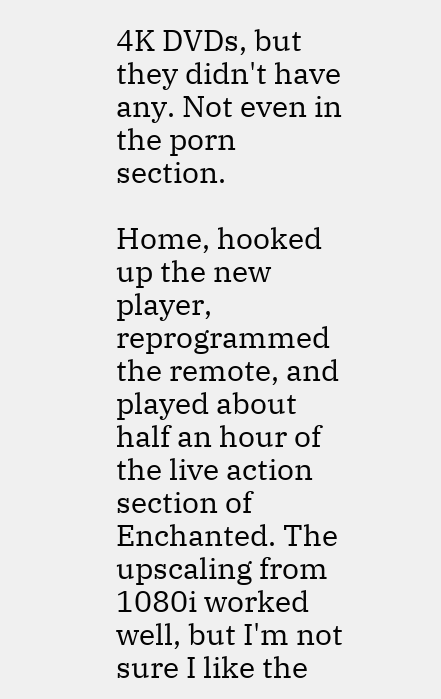4K DVDs, but they didn't have any. Not even in the porn section.

Home, hooked up the new player, reprogrammed the remote, and played about half an hour of the live action section of Enchanted. The upscaling from 1080i worked well, but I'm not sure I like the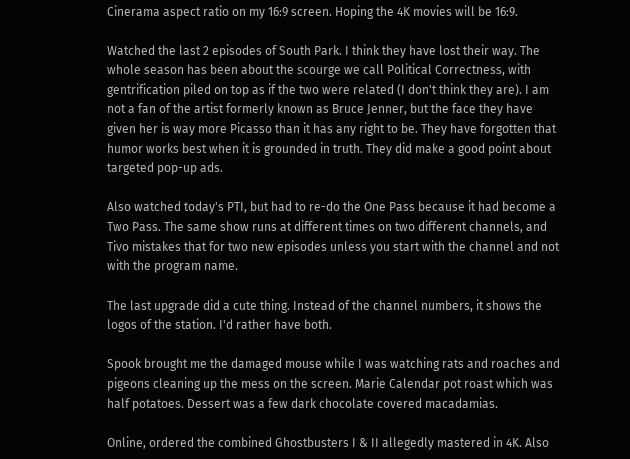Cinerama aspect ratio on my 16:9 screen. Hoping the 4K movies will be 16:9.

Watched the last 2 episodes of South Park. I think they have lost their way. The whole season has been about the scourge we call Political Correctness, with gentrification piled on top as if the two were related (I don't think they are). I am not a fan of the artist formerly known as Bruce Jenner, but the face they have given her is way more Picasso than it has any right to be. They have forgotten that humor works best when it is grounded in truth. They did make a good point about targeted pop-up ads.

Also watched today's PTI, but had to re-do the One Pass because it had become a Two Pass. The same show runs at different times on two different channels, and Tivo mistakes that for two new episodes unless you start with the channel and not with the program name.

The last upgrade did a cute thing. Instead of the channel numbers, it shows the logos of the station. I'd rather have both.

Spook brought me the damaged mouse while I was watching rats and roaches and pigeons cleaning up the mess on the screen. Marie Calendar pot roast which was half potatoes. Dessert was a few dark chocolate covered macadamias.

Online, ordered the combined Ghostbusters I & II allegedly mastered in 4K. Also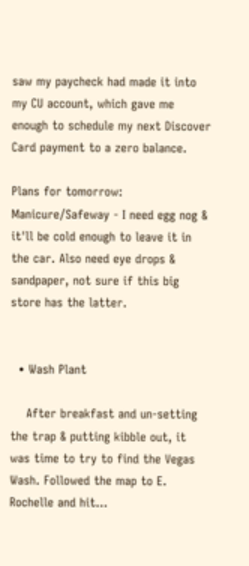saw my paycheck had made it into my CU account, which gave me enough to schedule my next Discover Card payment to a zero balance.

Plans for tomorrow:
Manicure/Safeway - I need egg nog & it'll be cold enough to leave it in the car. Also need eye drops & sandpaper, not sure if this big store has the latter.


  • Wash Plant

    After breakfast and un-setting the trap & putting kibble out, it was time to try to find the Vegas Wash. Followed the map to E. Rochelle and hit…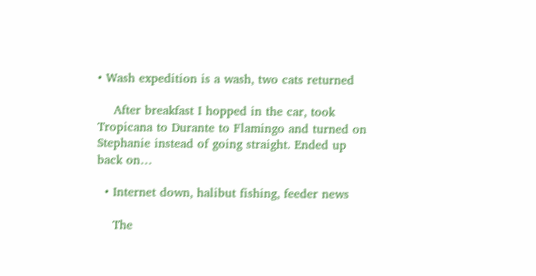• Wash expedition is a wash, two cats returned

    After breakfast I hopped in the car, took Tropicana to Durante to Flamingo and turned on Stephanie instead of going straight. Ended up back on…

  • Internet down, halibut fishing, feeder news

    The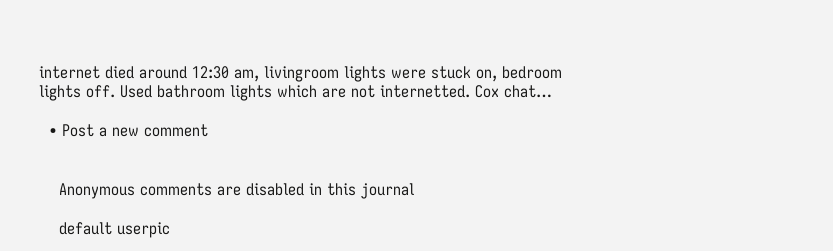internet died around 12:30 am, livingroom lights were stuck on, bedroom lights off. Used bathroom lights which are not internetted. Cox chat…

  • Post a new comment


    Anonymous comments are disabled in this journal

    default userpic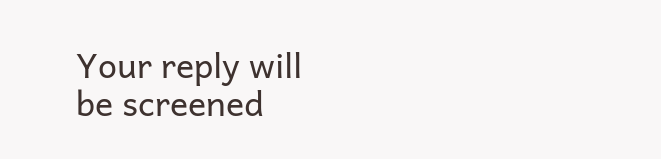Your reply will be screened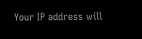Your IP address will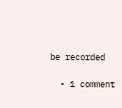be recorded

  • 1 comment